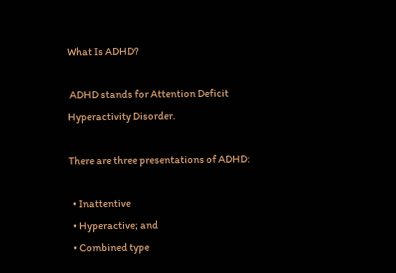What Is ADHD?

 ADHD stands for Attention Deficit Hyperactivity Disorder.

There are three presentations of ADHD:

  • Inattentive
  • Hyperactive; and
  • Combined type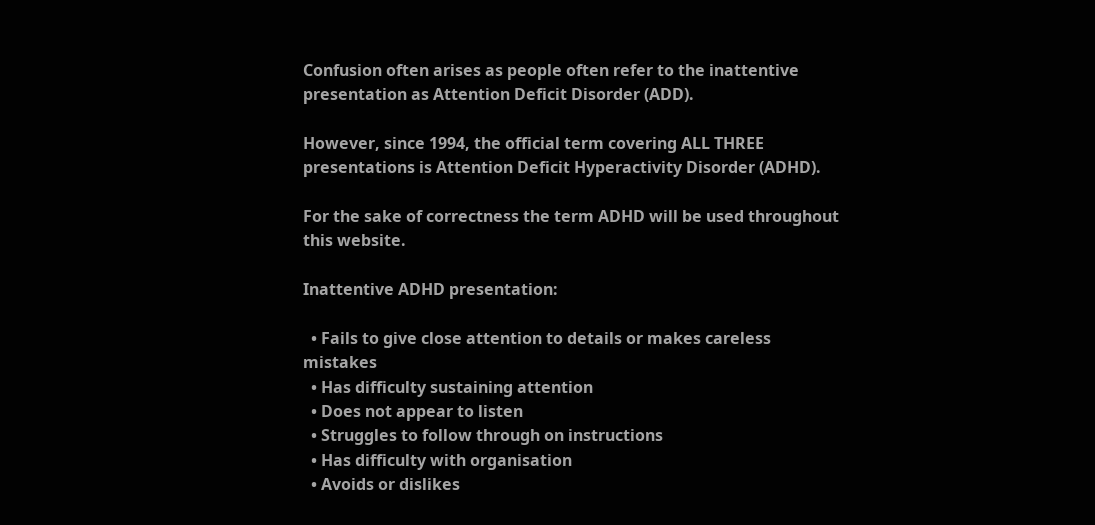Confusion often arises as people often refer to the inattentive presentation as Attention Deficit Disorder (ADD).

However, since 1994, the official term covering ALL THREE presentations is Attention Deficit Hyperactivity Disorder (ADHD).

For the sake of correctness the term ADHD will be used throughout this website.

Inattentive ADHD presentation:

  • Fails to give close attention to details or makes careless mistakes
  • Has difficulty sustaining attention
  • Does not appear to listen
  • Struggles to follow through on instructions
  • Has difficulty with organisation
  • Avoids or dislikes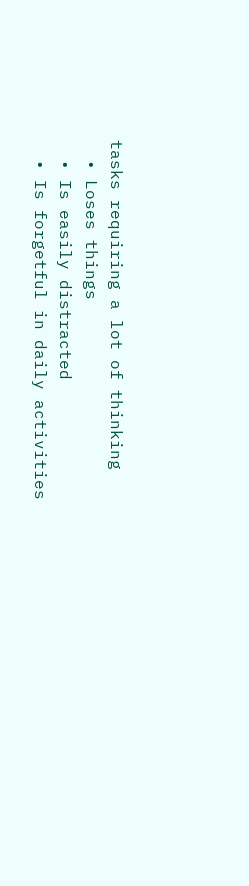tasks requiring a lot of thinking
  • Loses things
  • Is easily distracted
  • Is forgetful in daily activities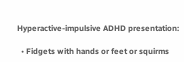Hyperactive-impulsive ADHD presentation:

  • Fidgets with hands or feet or squirms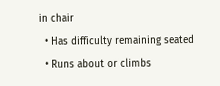in chair
  • Has difficulty remaining seated
  • Runs about or climbs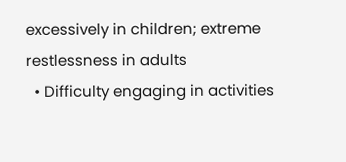excessively in children; extreme restlessness in adults
  • Difficulty engaging in activities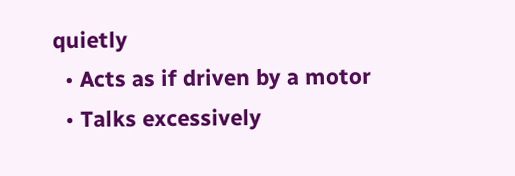quietly
  • Acts as if driven by a motor
  • Talks excessively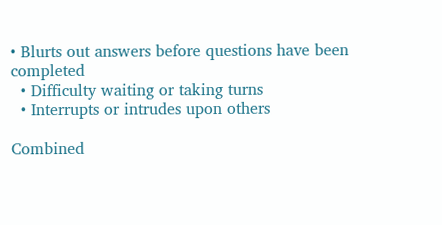• Blurts out answers before questions have been completed
  • Difficulty waiting or taking turns
  • Interrupts or intrudes upon others

Combined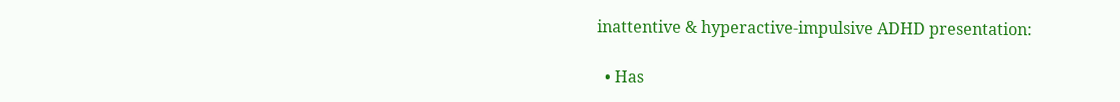inattentive & hyperactive-impulsive ADHD presentation:

  • Has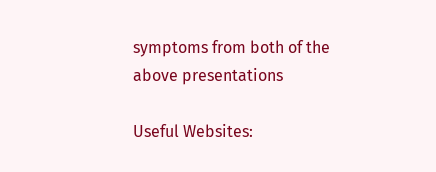symptoms from both of the above presentations

Useful Websites: